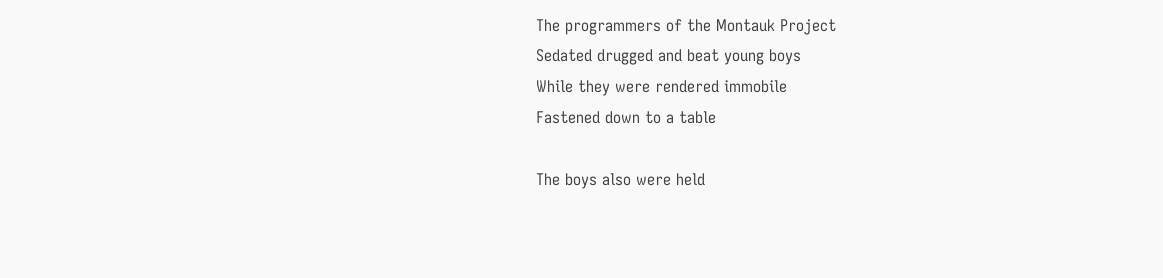The programmers of the Montauk Project
Sedated drugged and beat young boys
While they were rendered immobile
Fastened down to a table

The boys also were held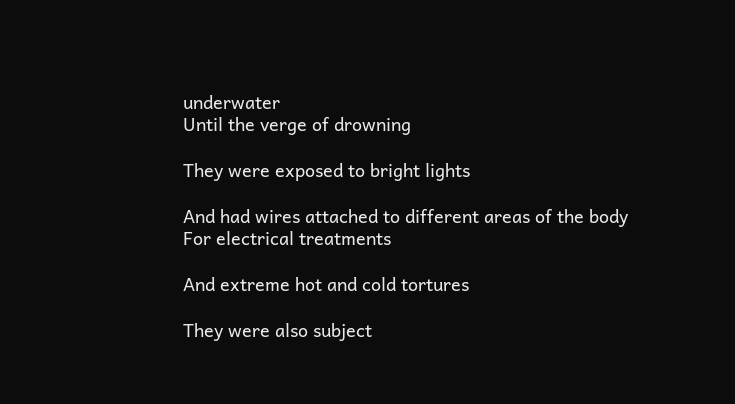underwater
Until the verge of drowning

They were exposed to bright lights

And had wires attached to different areas of the body
For electrical treatments

And extreme hot and cold tortures

They were also subject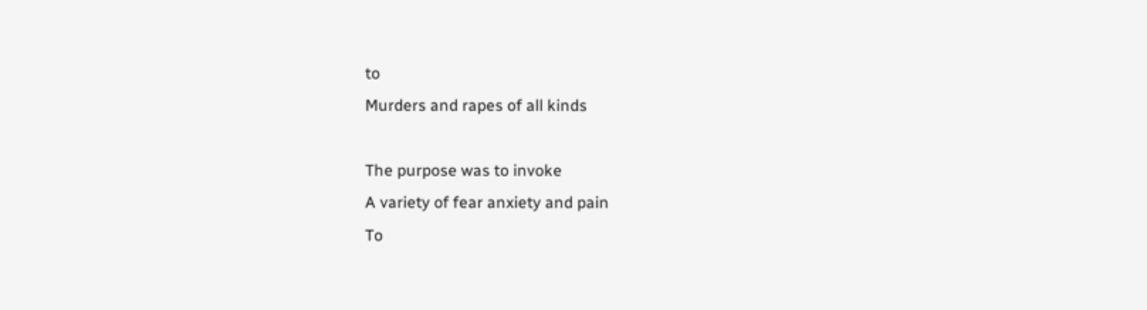to
Murders and rapes of all kinds

The purpose was to invoke
A variety of fear anxiety and pain
To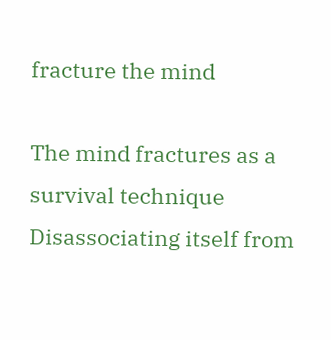fracture the mind

The mind fractures as a survival technique
Disassociating itself from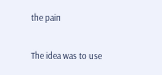the pain

The idea was to use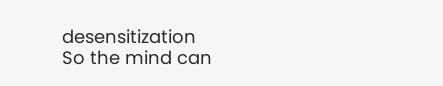desensitization
So the mind can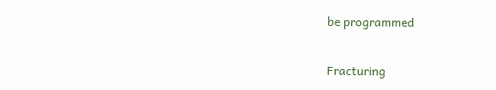be programmed

Fracturing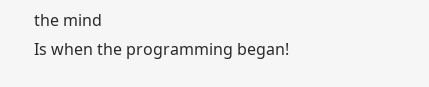the mind
Is when the programming began!